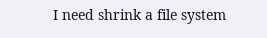I need shrink a file system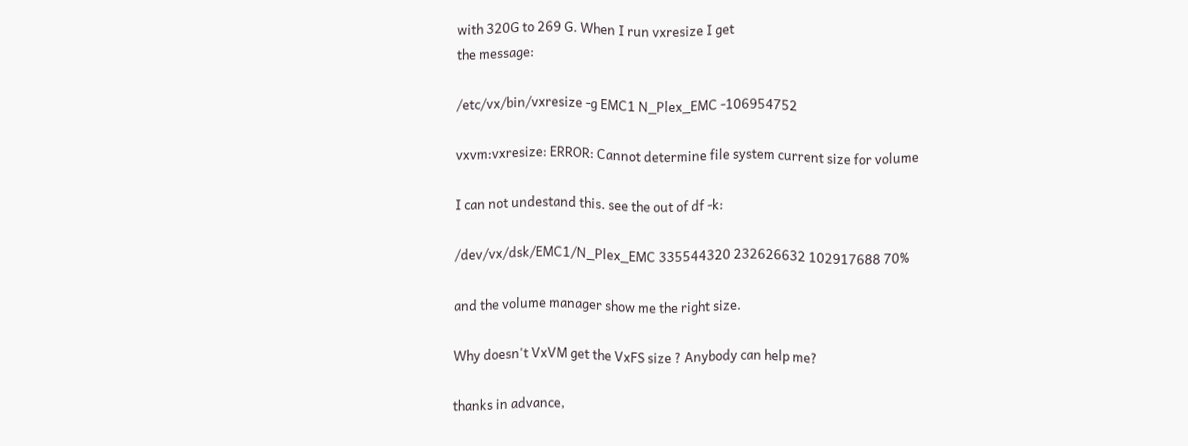with 320G to 269 G. When I run vxresize I get
the message:

/etc/vx/bin/vxresize -g EMC1 N_Plex_EMC -106954752

vxvm:vxresize: ERROR: Cannot determine file system current size for volume

I can not undestand this. see the out of df -k:

/dev/vx/dsk/EMC1/N_Plex_EMC 335544320 232626632 102917688 70%

and the volume manager show me the right size.

Why doesn't VxVM get the VxFS size ? Anybody can help me?

thanks in advance,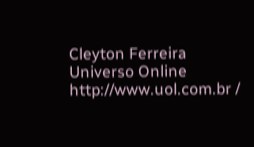Cleyton Ferreira
Universo Online
http://www.uol.com.br /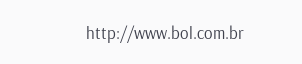http://www.bol.com.br